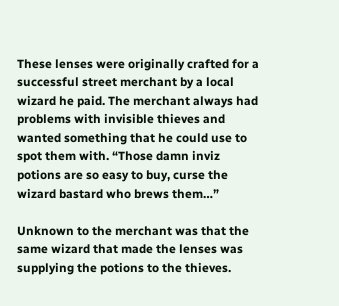These lenses were originally crafted for a successful street merchant by a local wizard he paid. The merchant always had problems with invisible thieves and wanted something that he could use to spot them with. “Those damn inviz potions are so easy to buy, curse the wizard bastard who brews them…”

Unknown to the merchant was that the same wizard that made the lenses was supplying the potions to the thieves.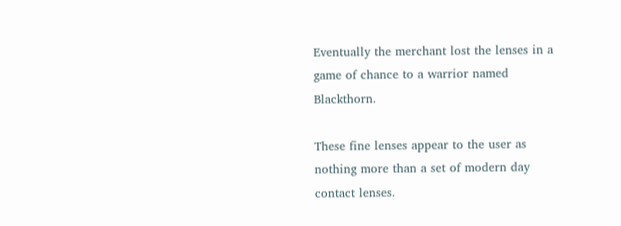Eventually the merchant lost the lenses in a game of chance to a warrior named Blackthorn.

These fine lenses appear to the user as nothing more than a set of modern day contact lenses.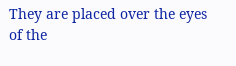They are placed over the eyes of the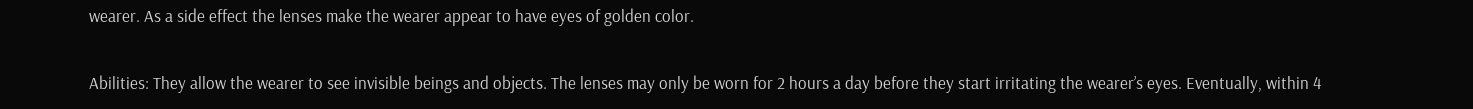wearer. As a side effect the lenses make the wearer appear to have eyes of golden color.

Abilities: They allow the wearer to see invisible beings and objects. The lenses may only be worn for 2 hours a day before they start irritating the wearer’s eyes. Eventually, within 4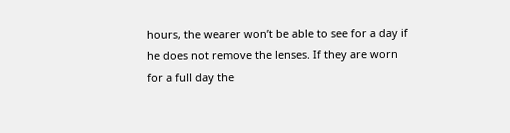hours, the wearer won’t be able to see for a day if he does not remove the lenses. If they are worn for a full day the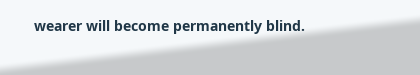wearer will become permanently blind.